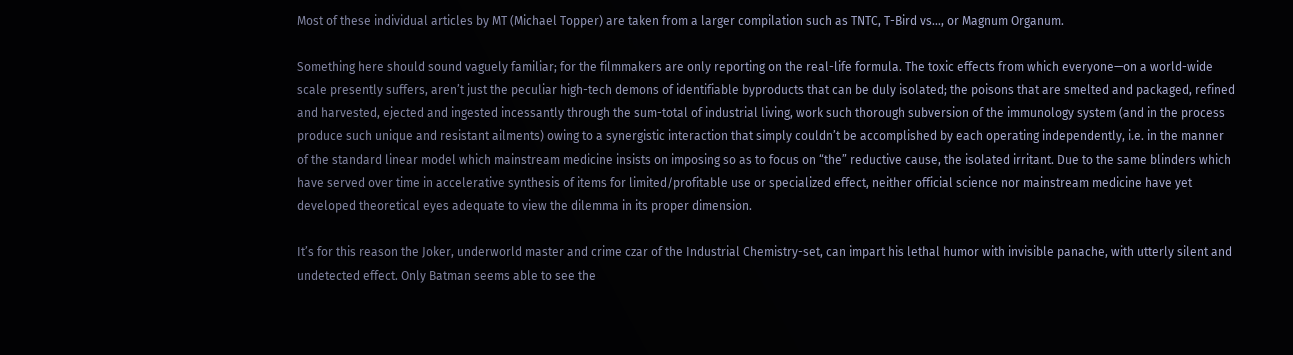Most of these individual articles by MT (Michael Topper) are taken from a larger compilation such as TNTC, T-Bird vs…, or Magnum Organum.

Something here should sound vaguely familiar; for the filmmakers are only reporting on the real-life formula. The toxic effects from which everyone—on a world-wide scale presently suffers, aren’t just the peculiar high-tech demons of identifiable byproducts that can be duly isolated; the poisons that are smelted and packaged, refined and harvested, ejected and ingested incessantly through the sum-total of industrial living, work such thorough subversion of the immunology system (and in the process produce such unique and resistant ailments) owing to a synergistic interaction that simply couldn’t be accomplished by each operating independently, i.e. in the manner of the standard linear model which mainstream medicine insists on imposing so as to focus on “the” reductive cause, the isolated irritant. Due to the same blinders which have served over time in accelerative synthesis of items for limited/profitable use or specialized effect, neither official science nor mainstream medicine have yet developed theoretical eyes adequate to view the dilemma in its proper dimension.

It’s for this reason the Joker, underworld master and crime czar of the Industrial Chemistry-set, can impart his lethal humor with invisible panache, with utterly silent and undetected effect. Only Batman seems able to see the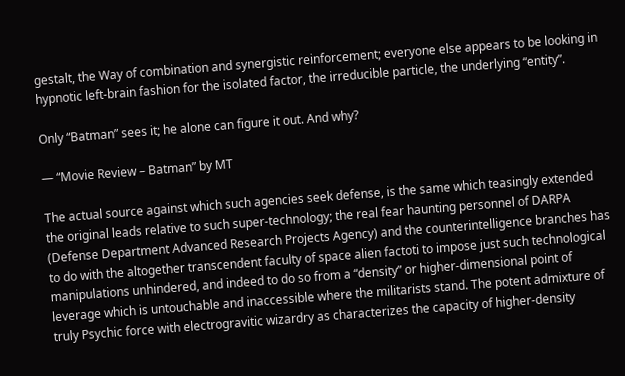gestalt, the Way of combination and synergistic reinforcement; everyone else appears to be looking in hypnotic left-brain fashion for the isolated factor, the irreducible particle, the underlying “entity”.

Only “Batman” sees it; he alone can figure it out. And why?

— “Movie Review – Batman” by MT

The actual source against which such agencies seek defense, is the same which teasingly extended the original leads relative to such super-technology; the real fear haunting personnel of DARPA (Defense Department Advanced Research Projects Agency) and the counterintelligence branches has to do with the altogether transcendent faculty of space alien factoti to impose just such technological manipulations unhindered, and indeed to do so from a “density” or higher-dimensional point of leverage which is untouchable and inaccessible where the militarists stand. The potent admixture of truly Psychic force with electrogravitic wizardry as characterizes the capacity of higher-density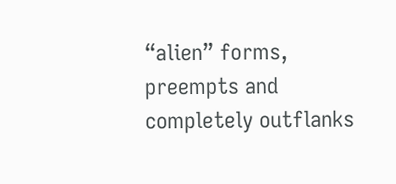“alien” forms, preempts and completely outflanks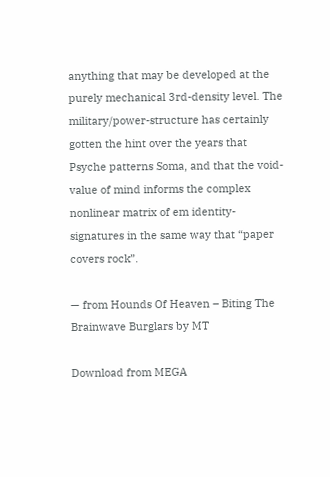anything that may be developed at the purely mechanical 3rd-density level. The military/power-structure has certainly gotten the hint over the years that Psyche patterns Soma, and that the void-value of mind informs the complex nonlinear matrix of em identity-signatures in the same way that “paper covers rock”.

— from Hounds Of Heaven – Biting The Brainwave Burglars by MT

Download from MEGA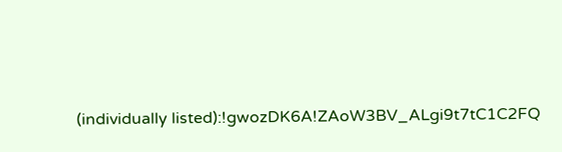(individually listed):!gwozDK6A!ZAoW3BV_ALgi9t7tC1C2FQ